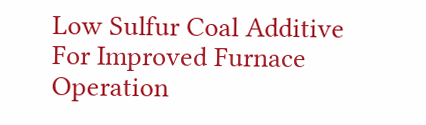Low Sulfur Coal Additive For Improved Furnace Operation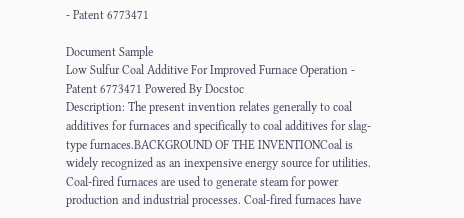- Patent 6773471

Document Sample
Low Sulfur Coal Additive For Improved Furnace Operation - Patent 6773471 Powered By Docstoc
Description: The present invention relates generally to coal additives for furnaces and specifically to coal additives for slag-type furnaces.BACKGROUND OF THE INVENTIONCoal is widely recognized as an inexpensive energy source for utilities. Coal-fired furnaces are used to generate steam for power production and industrial processes. Coal-fired furnaces have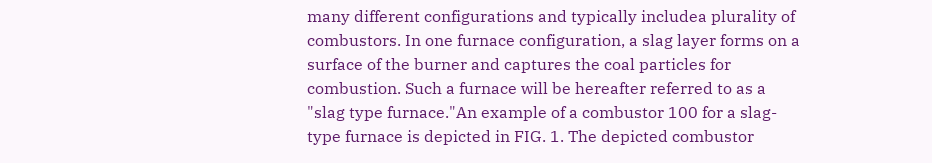many different configurations and typically includea plurality of combustors. In one furnace configuration, a slag layer forms on a surface of the burner and captures the coal particles for combustion. Such a furnace will be hereafter referred to as a "slag type furnace."An example of a combustor 100 for a slag-type furnace is depicted in FIG. 1. The depicted combustor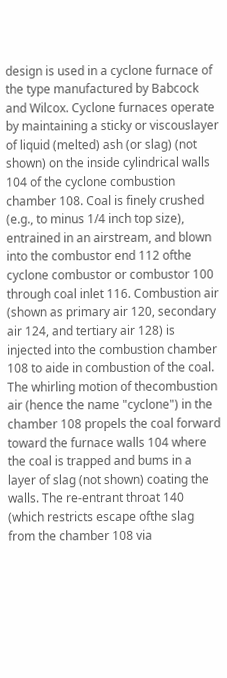design is used in a cyclone furnace of the type manufactured by Babcock and Wilcox. Cyclone furnaces operate by maintaining a sticky or viscouslayer of liquid (melted) ash (or slag) (not shown) on the inside cylindrical walls 104 of the cyclone combustion chamber 108. Coal is finely crushed (e.g., to minus 1/4 inch top size), entrained in an airstream, and blown into the combustor end 112 ofthe cyclone combustor or combustor 100 through coal inlet 116. Combustion air (shown as primary air 120, secondary air 124, and tertiary air 128) is injected into the combustion chamber 108 to aide in combustion of the coal. The whirling motion of thecombustion air (hence the name "cyclone") in the chamber 108 propels the coal forward toward the furnace walls 104 where the coal is trapped and bums in a layer of slag (not shown) coating the walls. The re-entrant throat 140 (which restricts escape ofthe slag from the chamber 108 via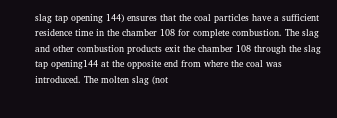slag tap opening 144) ensures that the coal particles have a sufficient residence time in the chamber 108 for complete combustion. The slag and other combustion products exit the chamber 108 through the slag tap opening144 at the opposite end from where the coal was introduced. The molten slag (not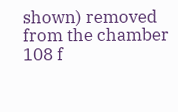shown) removed from the chamber 108 f